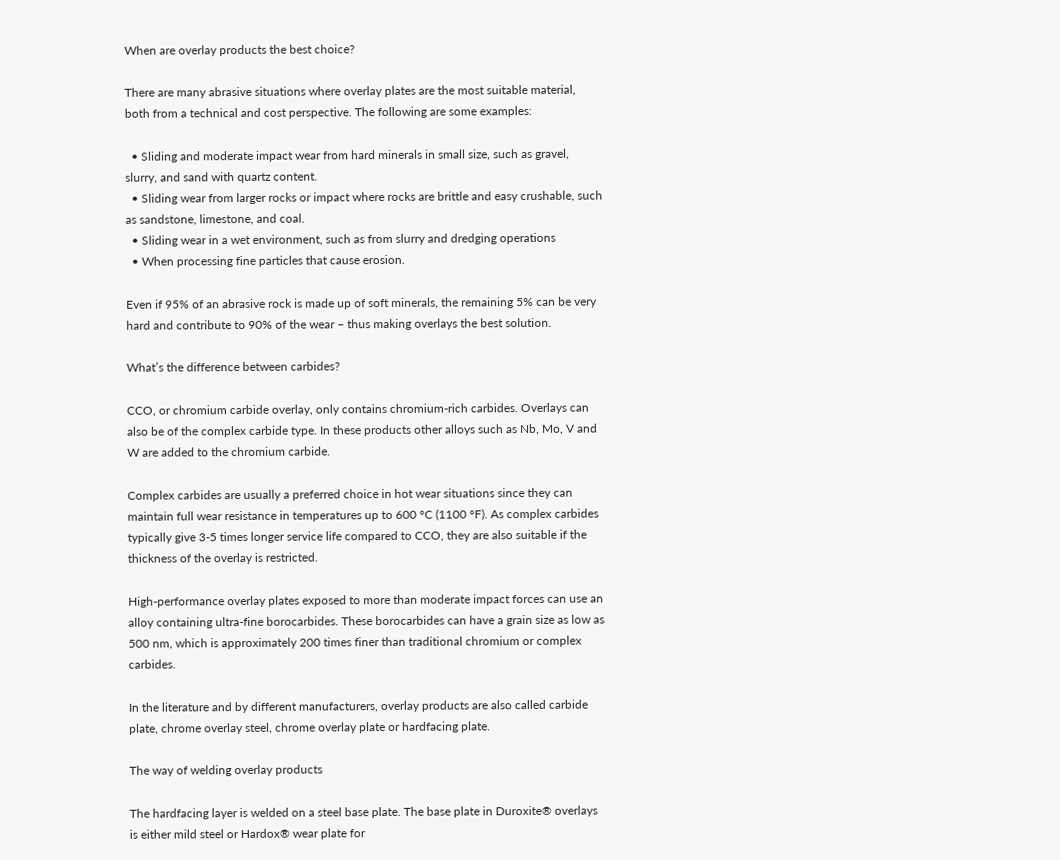When are overlay products the best choice?

There are many abrasive situations where overlay plates are the most suitable material, both from a technical and cost perspective. The following are some examples:

  • Sliding and moderate impact wear from hard minerals in small size, such as gravel, slurry, and sand with quartz content.
  • Sliding wear from larger rocks or impact where rocks are brittle and easy crushable, such as sandstone, limestone, and coal.
  • Sliding wear in a wet environment, such as from slurry and dredging operations
  • When processing fine particles that cause erosion.

Even if 95% of an abrasive rock is made up of soft minerals, the remaining 5% can be very hard and contribute to 90% of the wear – thus making overlays the best solution.

What’s the difference between carbides?

CCO, or chromium carbide overlay, only contains chromium-rich carbides. Overlays can also be of the complex carbide type. In these products other alloys such as Nb, Mo, V and W are added to the chromium carbide.

Complex carbides are usually a preferred choice in hot wear situations since they can maintain full wear resistance in temperatures up to 600 °C (1100 °F). As complex carbides typically give 3-5 times longer service life compared to CCO, they are also suitable if the thickness of the overlay is restricted.

High-performance overlay plates exposed to more than moderate impact forces can use an alloy containing ultra-fine borocarbides. These borocarbides can have a grain size as low as 500 nm, which is approximately 200 times finer than traditional chromium or complex carbides.

In the literature and by different manufacturers, overlay products are also called carbide plate, chrome overlay steel, chrome overlay plate or hardfacing plate.

The way of welding overlay products

The hardfacing layer is welded on a steel base plate. The base plate in Duroxite® overlays is either mild steel or Hardox® wear plate for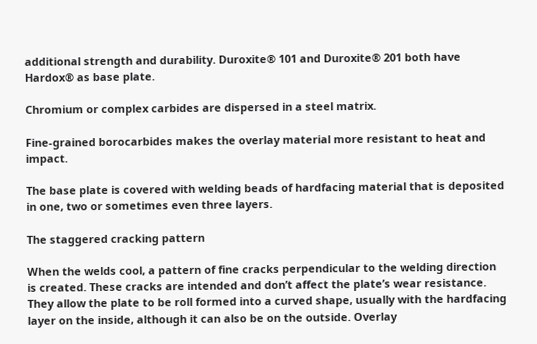additional strength and durability. Duroxite® 101 and Duroxite® 201 both have Hardox® as base plate.

Chromium or complex carbides are dispersed in a steel matrix.

Fine-grained borocarbides makes the overlay material more resistant to heat and impact.

The base plate is covered with welding beads of hardfacing material that is deposited in one, two or sometimes even three layers.

The staggered cracking pattern

When the welds cool, a pattern of fine cracks perpendicular to the welding direction is created. These cracks are intended and don’t affect the plate’s wear resistance. They allow the plate to be roll formed into a curved shape, usually with the hardfacing layer on the inside, although it can also be on the outside. Overlay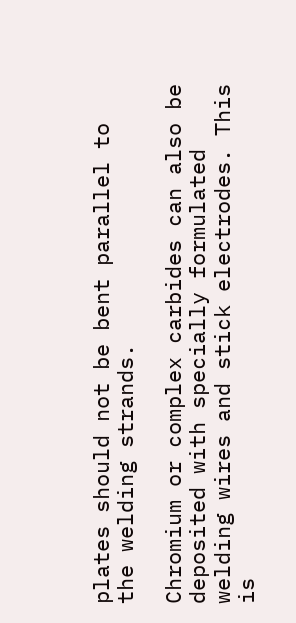plates should not be bent parallel to the welding strands.

Chromium or complex carbides can also be deposited with specially formulated welding wires and stick electrodes. This is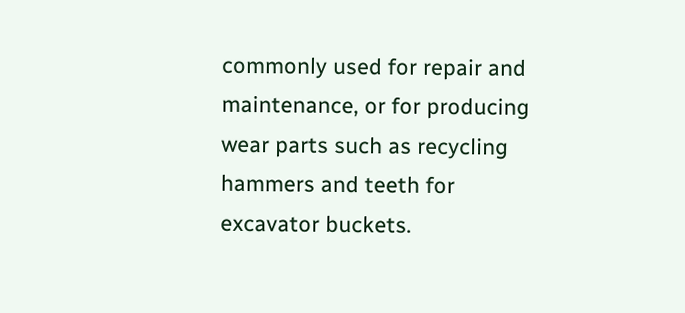commonly used for repair and maintenance, or for producing wear parts such as recycling hammers and teeth for excavator buckets.